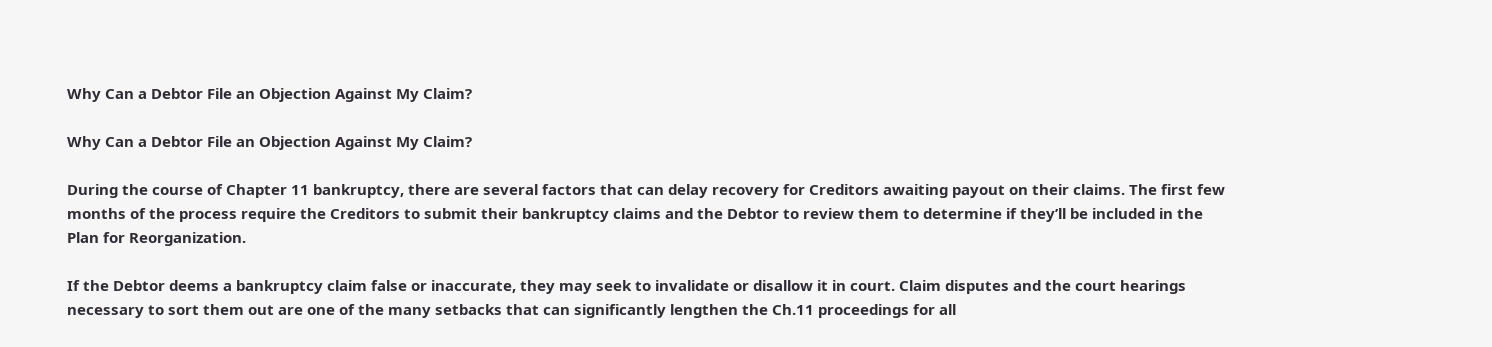Why Can a Debtor File an Objection Against My Claim?

Why Can a Debtor File an Objection Against My Claim?

During the course of Chapter 11 bankruptcy, there are several factors that can delay recovery for Creditors awaiting payout on their claims. The first few months of the process require the Creditors to submit their bankruptcy claims and the Debtor to review them to determine if they’ll be included in the Plan for Reorganization.

If the Debtor deems a bankruptcy claim false or inaccurate, they may seek to invalidate or disallow it in court. Claim disputes and the court hearings necessary to sort them out are one of the many setbacks that can significantly lengthen the Ch.11 proceedings for all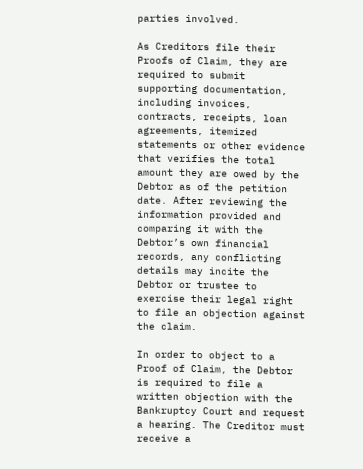parties involved.

As Creditors file their Proofs of Claim, they are required to submit supporting documentation, including invoices, contracts, receipts, loan agreements, itemized statements or other evidence that verifies the total amount they are owed by the Debtor as of the petition date. After reviewing the information provided and comparing it with the Debtor’s own financial records, any conflicting details may incite the Debtor or trustee to exercise their legal right to file an objection against the claim.

In order to object to a Proof of Claim, the Debtor is required to file a written objection with the Bankruptcy Court and request a hearing. The Creditor must receive a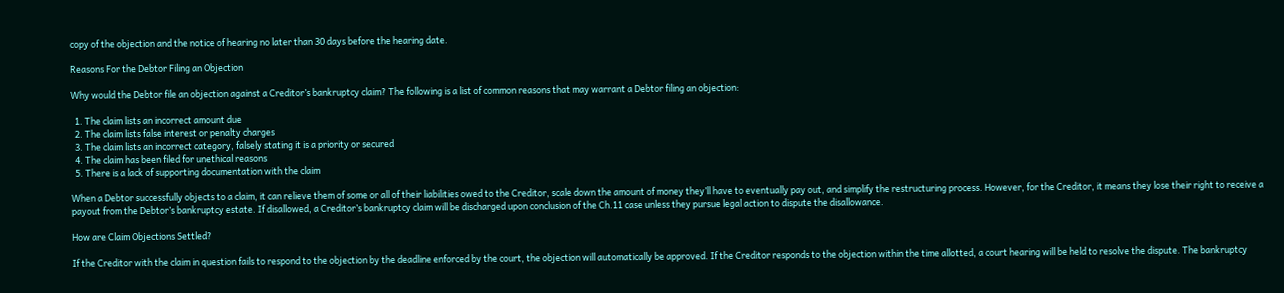copy of the objection and the notice of hearing no later than 30 days before the hearing date.

Reasons For the Debtor Filing an Objection

Why would the Debtor file an objection against a Creditor’s bankruptcy claim? The following is a list of common reasons that may warrant a Debtor filing an objection:

  1. The claim lists an incorrect amount due
  2. The claim lists false interest or penalty charges
  3. The claim lists an incorrect category, falsely stating it is a priority or secured
  4. The claim has been filed for unethical reasons
  5. There is a lack of supporting documentation with the claim

When a Debtor successfully objects to a claim, it can relieve them of some or all of their liabilities owed to the Creditor, scale down the amount of money they’ll have to eventually pay out, and simplify the restructuring process. However, for the Creditor, it means they lose their right to receive a payout from the Debtor’s bankruptcy estate. If disallowed, a Creditor’s bankruptcy claim will be discharged upon conclusion of the Ch.11 case unless they pursue legal action to dispute the disallowance.

How are Claim Objections Settled?

If the Creditor with the claim in question fails to respond to the objection by the deadline enforced by the court, the objection will automatically be approved. If the Creditor responds to the objection within the time allotted, a court hearing will be held to resolve the dispute. The bankruptcy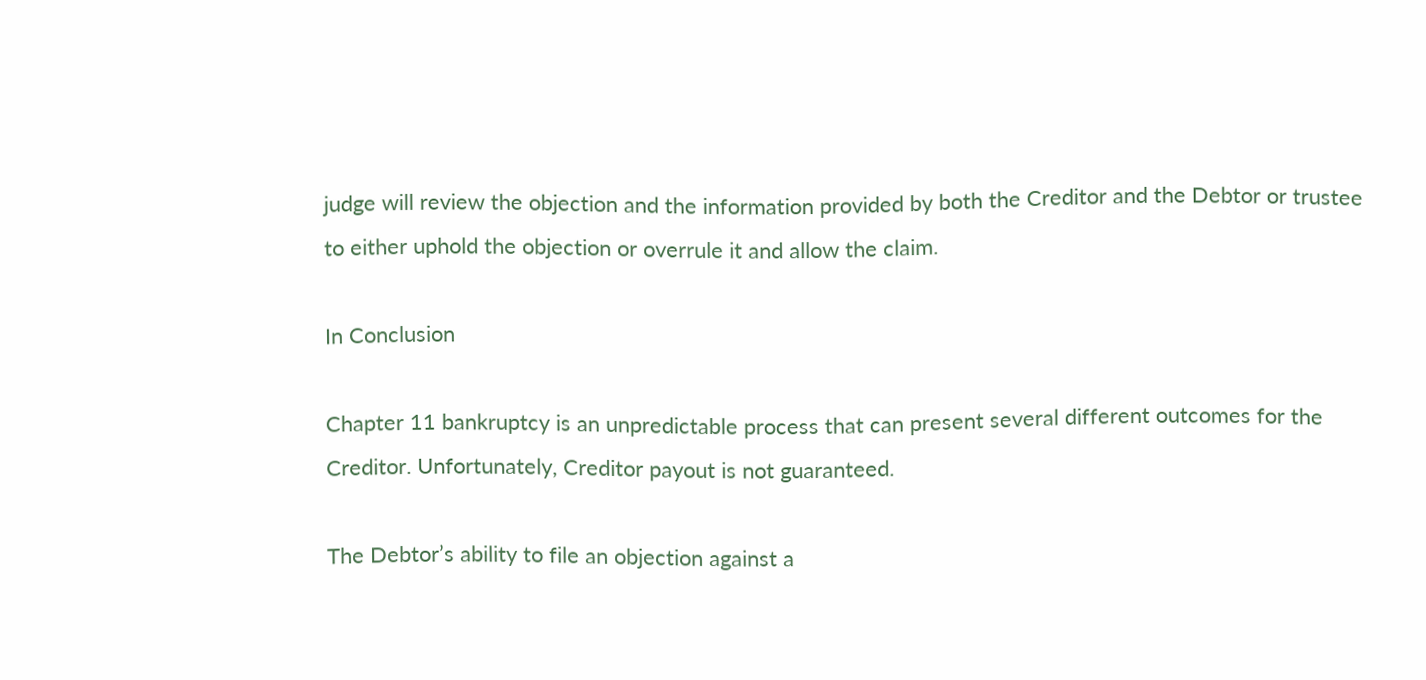judge will review the objection and the information provided by both the Creditor and the Debtor or trustee to either uphold the objection or overrule it and allow the claim.

In Conclusion

Chapter 11 bankruptcy is an unpredictable process that can present several different outcomes for the Creditor. Unfortunately, Creditor payout is not guaranteed.

The Debtor’s ability to file an objection against a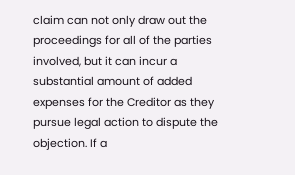claim can not only draw out the proceedings for all of the parties involved, but it can incur a substantial amount of added expenses for the Creditor as they pursue legal action to dispute the objection. If a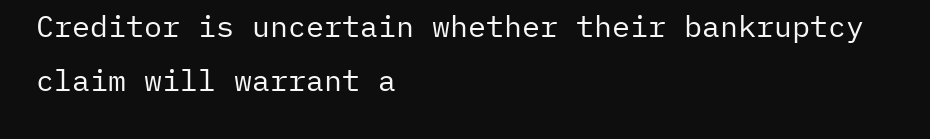Creditor is uncertain whether their bankruptcy claim will warrant a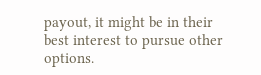payout, it might be in their best interest to pursue other options.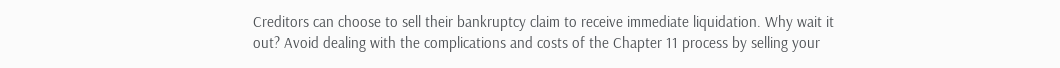Creditors can choose to sell their bankruptcy claim to receive immediate liquidation. Why wait it out? Avoid dealing with the complications and costs of the Chapter 11 process by selling your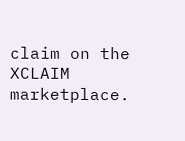claim on the XCLAIM marketplace.